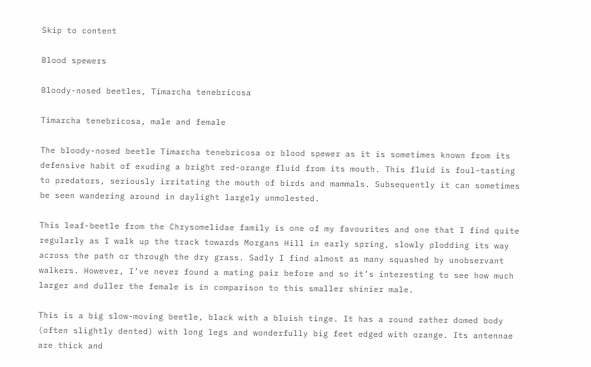Skip to content

Blood spewers

Bloody-nosed beetles, Timarcha tenebricosa

Timarcha tenebricosa, male and female

The bloody-nosed beetle Timarcha tenebricosa or blood spewer as it is sometimes known from its defensive habit of exuding a bright red-orange fluid from its mouth. This fluid is foul-tasting to predators, seriously irritating the mouth of birds and mammals. Subsequently it can sometimes be seen wandering around in daylight largely unmolested.

This leaf-beetle from the Chrysomelidae family is one of my favourites and one that I find quite regularly as I walk up the track towards Morgans Hill in early spring, slowly plodding its way across the path or through the dry grass. Sadly I find almost as many squashed by unobservant walkers. However, I’ve never found a mating pair before and so it’s interesting to see how much larger and duller the female is in comparison to this smaller shinier male.

This is a big slow-moving beetle, black with a bluish tinge. It has a round rather domed body (often slightly dented) with long legs and wonderfully big feet edged with orange. Its antennae are thick and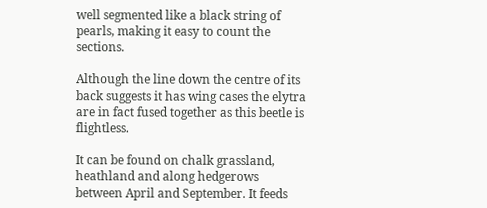well segmented like a black string of pearls, making it easy to count the sections.

Although the line down the centre of its back suggests it has wing cases the elytra are in fact fused together as this beetle is flightless.

It can be found on chalk grassland, heathland and along hedgerows between April and September. It feeds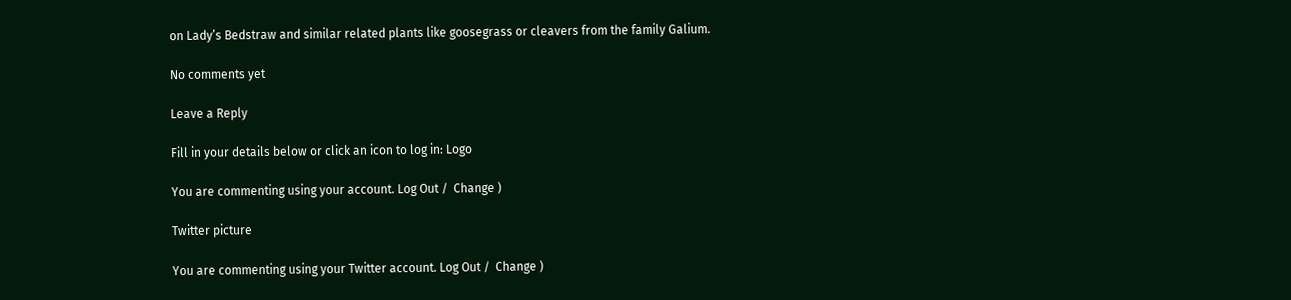on Lady’s Bedstraw and similar related plants like goosegrass or cleavers from the family Galium.

No comments yet

Leave a Reply

Fill in your details below or click an icon to log in: Logo

You are commenting using your account. Log Out /  Change )

Twitter picture

You are commenting using your Twitter account. Log Out /  Change )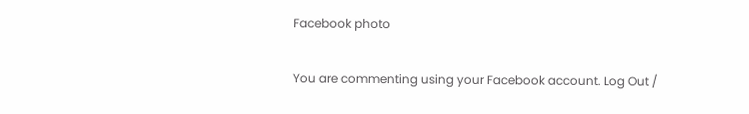Facebook photo

You are commenting using your Facebook account. Log Out /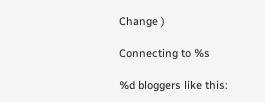Change )

Connecting to %s

%d bloggers like this: